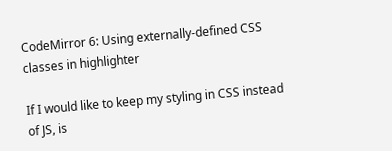CodeMirror 6: Using externally-defined CSS classes in highlighter

If I would like to keep my styling in CSS instead of JS, is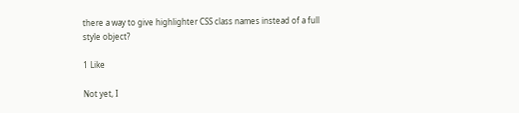there a way to give highlighter CSS class names instead of a full style object?

1 Like

Not yet, I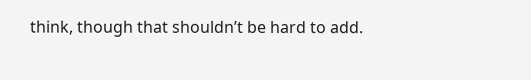think, though that shouldn’t be hard to add.